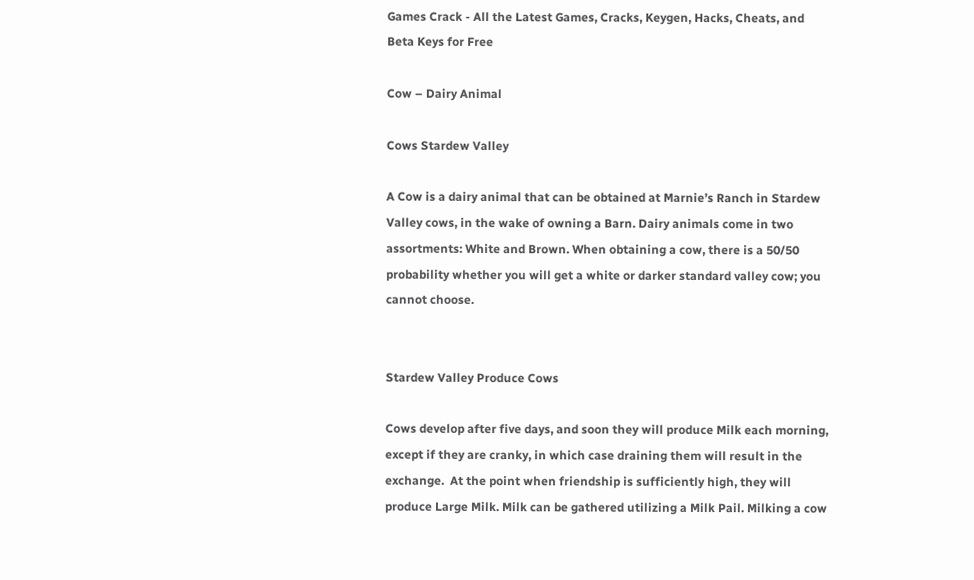Games Crack - All the Latest Games, Cracks, Keygen, Hacks, Cheats, and Beta Keys for Free

Cow – Dairy Animal

Cows Stardew Valley

A Cow is a dairy animal that can be obtained at Marnie’s Ranch in Stardew Valley cows, in the wake of owning a Barn. Dairy animals come in two assortments: White and Brown. When obtaining a cow, there is a 50/50 probability whether you will get a white or darker standard valley cow; you cannot choose.


Stardew Valley Produce Cows

Cows develop after five days, and soon they will produce Milk each morning, except if they are cranky, in which case draining them will result in the exchange.  At the point when friendship is sufficiently high, they will produce Large Milk. Milk can be gathered utilizing a Milk Pail. Milking a cow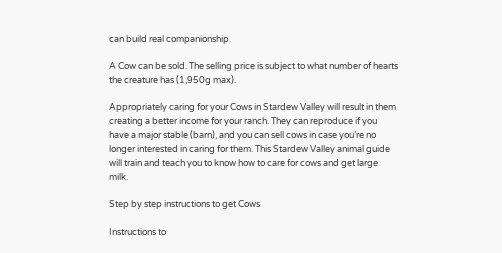can build real companionship.

A Cow can be sold. The selling price is subject to what number of hearts the creature has (1,950g max).

Appropriately caring for your Cows in Stardew Valley will result in them creating a better income for your ranch. They can reproduce if you have a major stable (barn), and you can sell cows in case you’re no longer interested in caring for them. This Stardew Valley animal guide will train and teach you to know how to care for cows and get large milk.

Step by step instructions to get Cows

Instructions to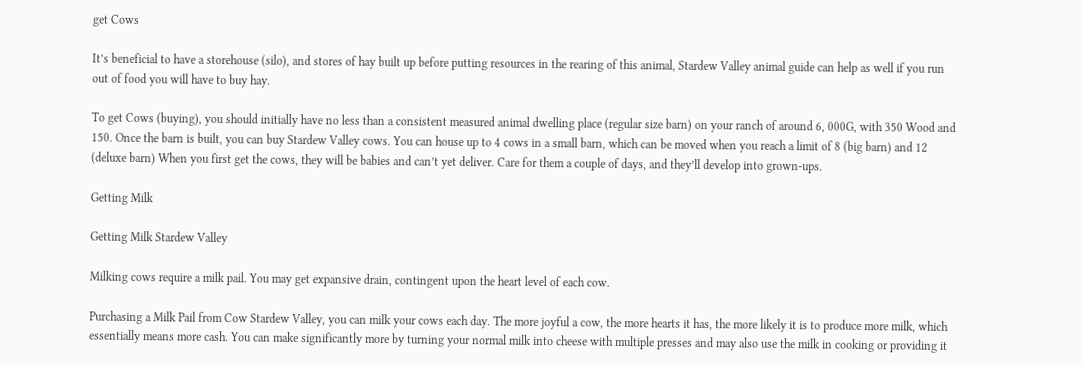get Cows

It’s beneficial to have a storehouse (silo), and stores of hay built up before putting resources in the rearing of this animal, Stardew Valley animal guide can help as well if you run out of food you will have to buy hay.

To get Cows (buying), you should initially have no less than a consistent measured animal dwelling place (regular size barn) on your ranch of around 6, 000G, with 350 Wood and 150. Once the barn is built, you can buy Stardew Valley cows. You can house up to 4 cows in a small barn, which can be moved when you reach a limit of 8 (big barn) and 12 (deluxe barn) When you first get the cows, they will be babies and can’t yet deliver. Care for them a couple of days, and they’ll develop into grown-ups.

Getting Milk

Getting Milk Stardew Valley

Milking cows require a milk pail. You may get expansive drain, contingent upon the heart level of each cow.

Purchasing a Milk Pail from Cow Stardew Valley, you can milk your cows each day. The more joyful a cow, the more hearts it has, the more likely it is to produce more milk, which essentially means more cash. You can make significantly more by turning your normal milk into cheese with multiple presses and may also use the milk in cooking or providing it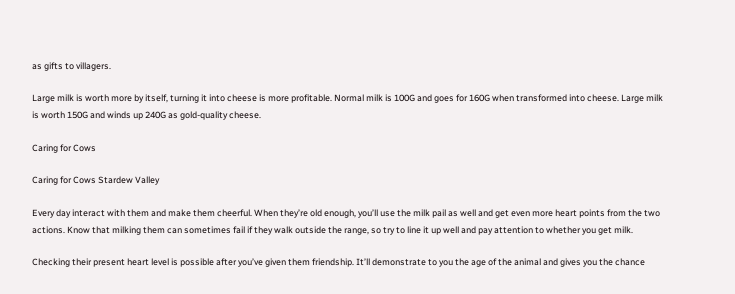as gifts to villagers.

Large milk is worth more by itself, turning it into cheese is more profitable. Normal milk is 100G and goes for 160G when transformed into cheese. Large milk is worth 150G and winds up 240G as gold-quality cheese.

Caring for Cows

Caring for Cows Stardew Valley

Every day interact with them and make them cheerful. When they’re old enough, you’ll use the milk pail as well and get even more heart points from the two actions. Know that milking them can sometimes fail if they walk outside the range, so try to line it up well and pay attention to whether you get milk.

Checking their present heart level is possible after you’ve given them friendship. It’ll demonstrate to you the age of the animal and gives you the chance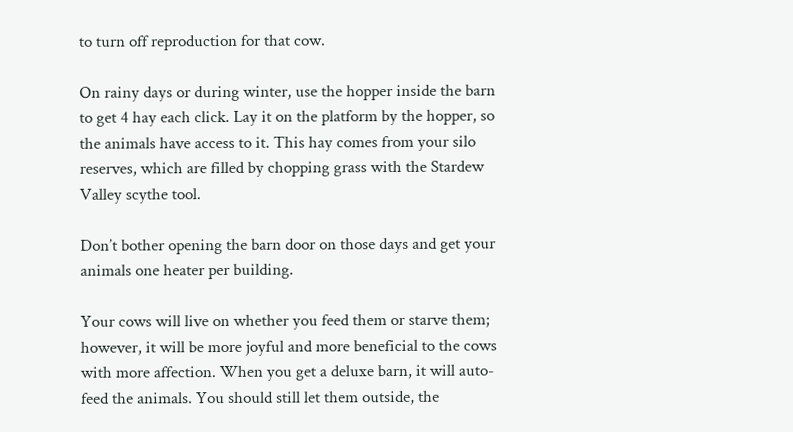to turn off reproduction for that cow.

On rainy days or during winter, use the hopper inside the barn to get 4 hay each click. Lay it on the platform by the hopper, so the animals have access to it. This hay comes from your silo reserves, which are filled by chopping grass with the Stardew Valley scythe tool.

Don’t bother opening the barn door on those days and get your animals one heater per building.

Your cows will live on whether you feed them or starve them; however, it will be more joyful and more beneficial to the cows with more affection. When you get a deluxe barn, it will auto-feed the animals. You should still let them outside, the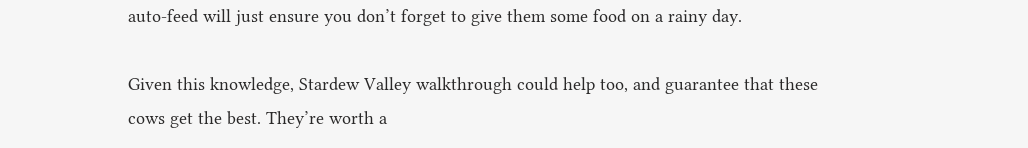auto-feed will just ensure you don’t forget to give them some food on a rainy day.

Given this knowledge, Stardew Valley walkthrough could help too, and guarantee that these cows get the best. They’re worth a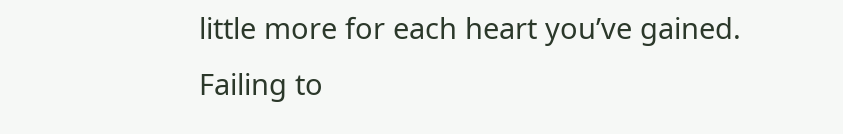little more for each heart you’ve gained. Failing to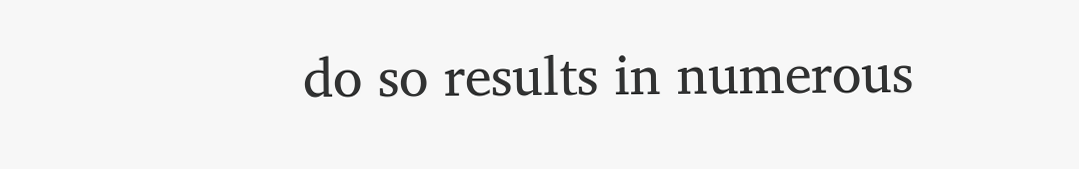do so results in numerous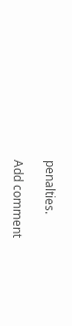penalties.

Add comment